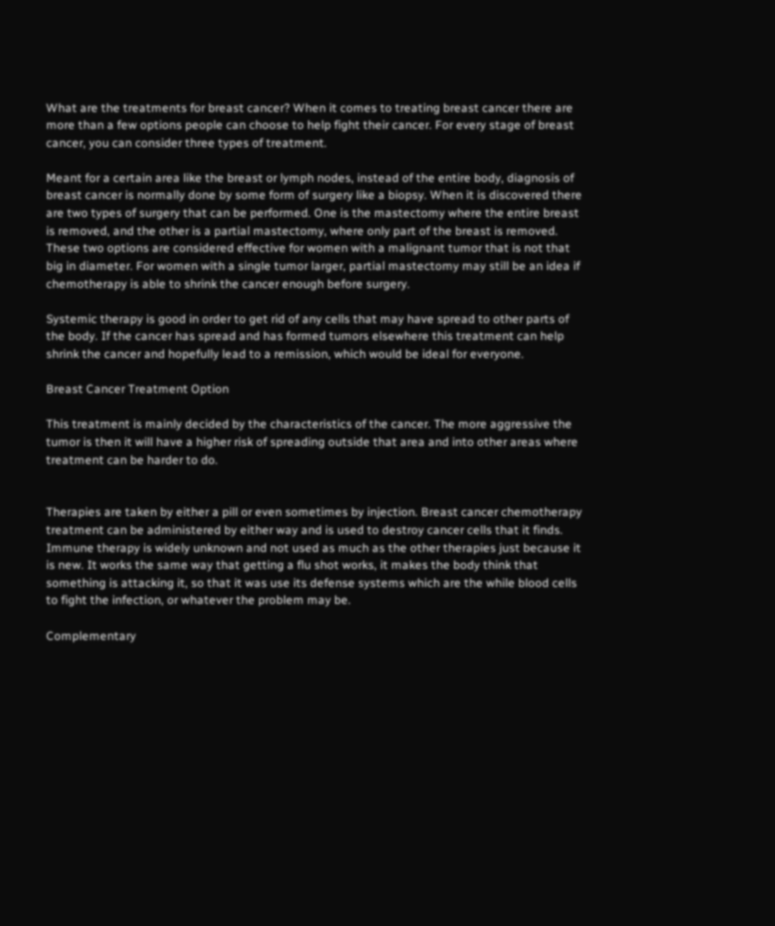What are the treatments for breast cancer? When it comes to treating breast cancer there are more than a few options people can choose to help fight their cancer. For every stage of breast cancer, you can consider three types of treatment.

Meant for a certain area like the breast or lymph nodes, instead of the entire body, diagnosis of breast cancer is normally done by some form of surgery like a biopsy. When it is discovered there are two types of surgery that can be performed. One is the mastectomy where the entire breast is removed, and the other is a partial mastectomy, where only part of the breast is removed. These two options are considered effective for women with a malignant tumor that is not that big in diameter. For women with a single tumor larger, partial mastectomy may still be an idea if chemotherapy is able to shrink the cancer enough before surgery.

Systemic therapy is good in order to get rid of any cells that may have spread to other parts of the body. If the cancer has spread and has formed tumors elsewhere this treatment can help shrink the cancer and hopefully lead to a remission, which would be ideal for everyone.

Breast Cancer Treatment Option

This treatment is mainly decided by the characteristics of the cancer. The more aggressive the tumor is then it will have a higher risk of spreading outside that area and into other areas where treatment can be harder to do.


Therapies are taken by either a pill or even sometimes by injection. Breast cancer chemotherapy treatment can be administered by either way and is used to destroy cancer cells that it finds. Immune therapy is widely unknown and not used as much as the other therapies just because it is new. It works the same way that getting a flu shot works, it makes the body think that something is attacking it, so that it was use its defense systems which are the while blood cells to fight the infection, or whatever the problem may be.

Complementary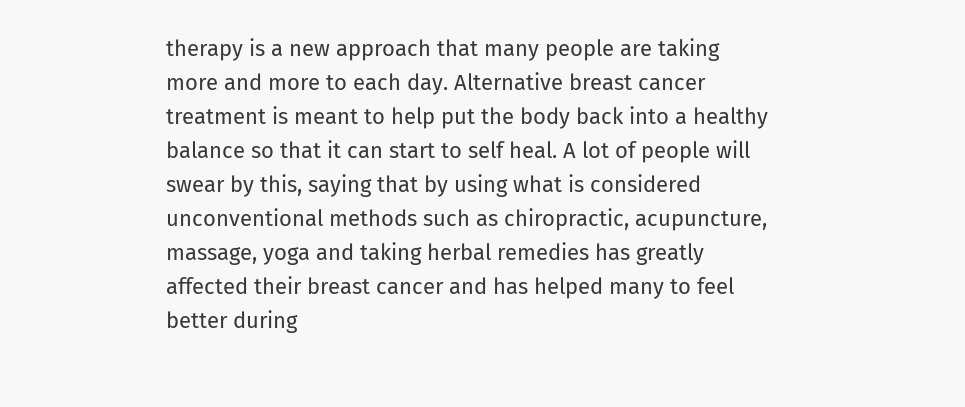therapy is a new approach that many people are taking more and more to each day. Alternative breast cancer treatment is meant to help put the body back into a healthy balance so that it can start to self heal. A lot of people will swear by this, saying that by using what is considered unconventional methods such as chiropractic, acupuncture, massage, yoga and taking herbal remedies has greatly affected their breast cancer and has helped many to feel better during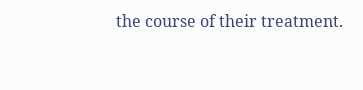the course of their treatment.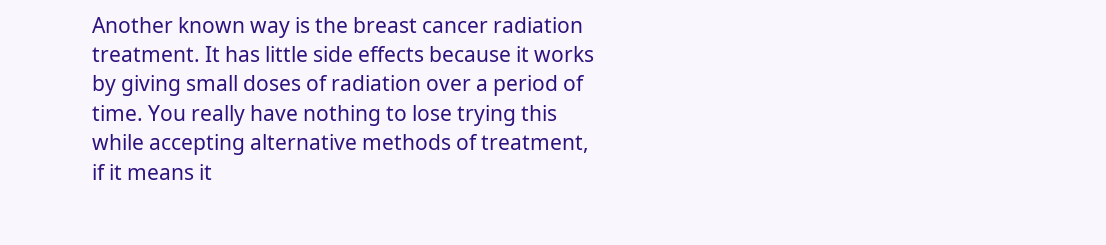Another known way is the breast cancer radiation treatment. It has little side effects because it works by giving small doses of radiation over a period of time. You really have nothing to lose trying this while accepting alternative methods of treatment, if it means it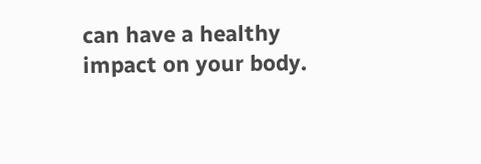can have a healthy impact on your body.